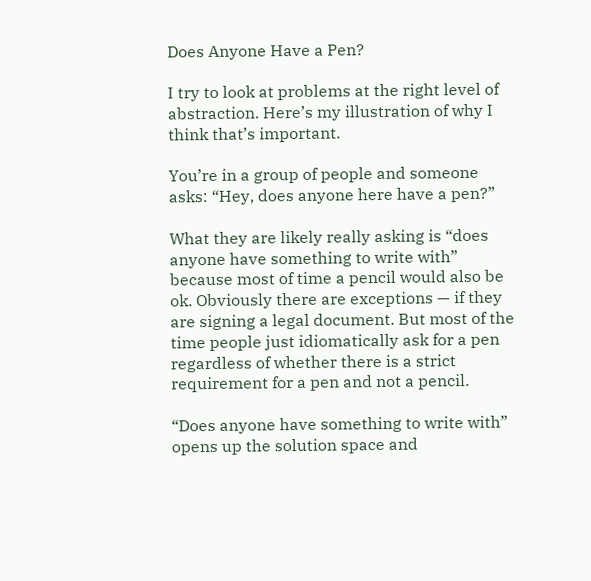Does Anyone Have a Pen?

I try to look at problems at the right level of abstraction. Here’s my illustration of why I think that’s important.

You’re in a group of people and someone asks: “Hey, does anyone here have a pen?”

What they are likely really asking is “does anyone have something to write with” because most of time a pencil would also be ok. Obviously there are exceptions — if they are signing a legal document. But most of the time people just idiomatically ask for a pen regardless of whether there is a strict requirement for a pen and not a pencil.

“Does anyone have something to write with” opens up the solution space and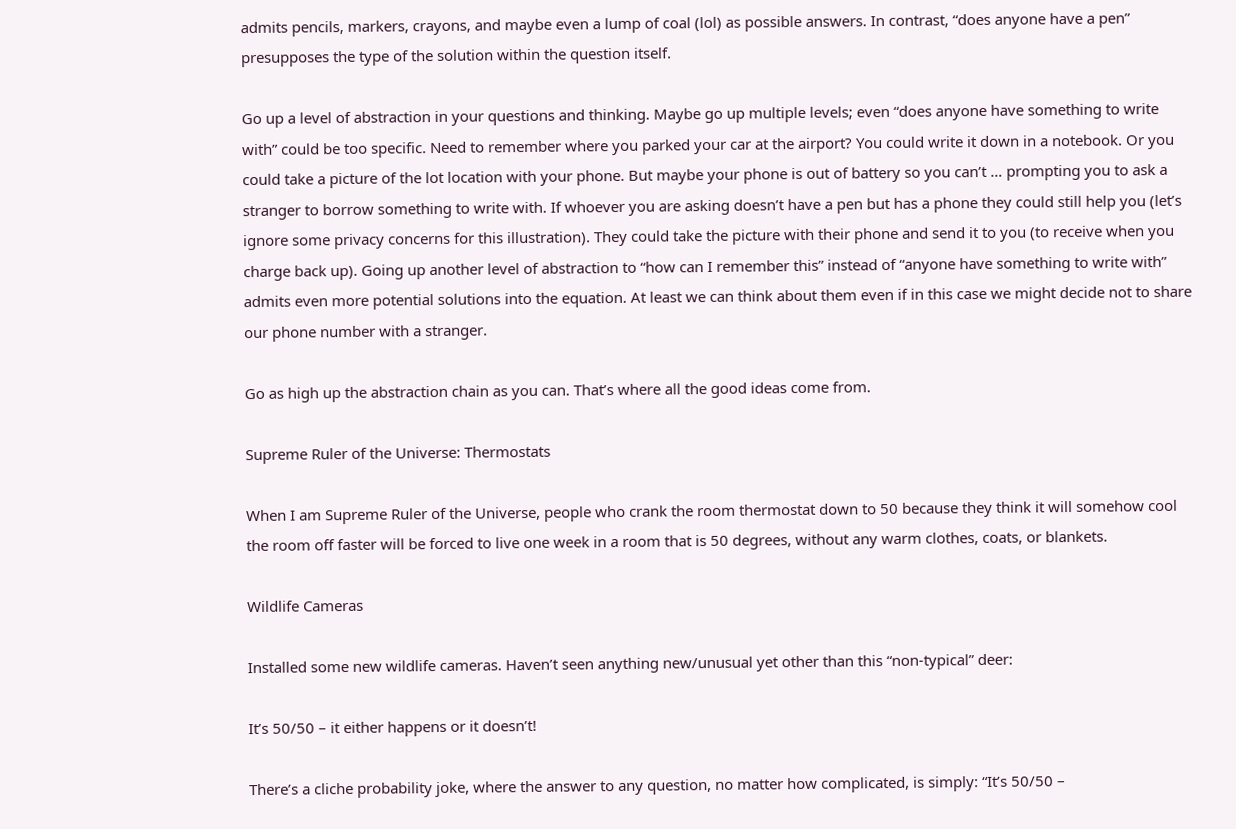admits pencils, markers, crayons, and maybe even a lump of coal (lol) as possible answers. In contrast, “does anyone have a pen” presupposes the type of the solution within the question itself.

Go up a level of abstraction in your questions and thinking. Maybe go up multiple levels; even “does anyone have something to write with” could be too specific. Need to remember where you parked your car at the airport? You could write it down in a notebook. Or you could take a picture of the lot location with your phone. But maybe your phone is out of battery so you can’t … prompting you to ask a stranger to borrow something to write with. If whoever you are asking doesn’t have a pen but has a phone they could still help you (let’s ignore some privacy concerns for this illustration). They could take the picture with their phone and send it to you (to receive when you charge back up). Going up another level of abstraction to “how can I remember this” instead of “anyone have something to write with” admits even more potential solutions into the equation. At least we can think about them even if in this case we might decide not to share our phone number with a stranger.

Go as high up the abstraction chain as you can. That’s where all the good ideas come from.

Supreme Ruler of the Universe: Thermostats

When I am Supreme Ruler of the Universe, people who crank the room thermostat down to 50 because they think it will somehow cool the room off faster will be forced to live one week in a room that is 50 degrees, without any warm clothes, coats, or blankets.

Wildlife Cameras

Installed some new wildlife cameras. Haven’t seen anything new/unusual yet other than this “non-typical” deer:

It’s 50/50 – it either happens or it doesn’t!

There’s a cliche probability joke, where the answer to any question, no matter how complicated, is simply: “It’s 50/50 –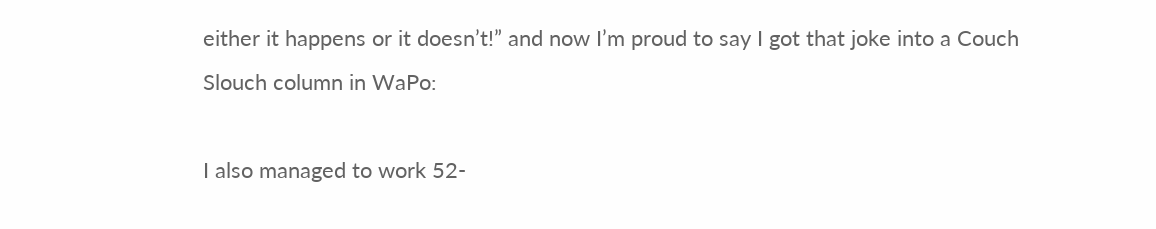either it happens or it doesn’t!” and now I’m proud to say I got that joke into a Couch Slouch column in WaPo:

I also managed to work 52-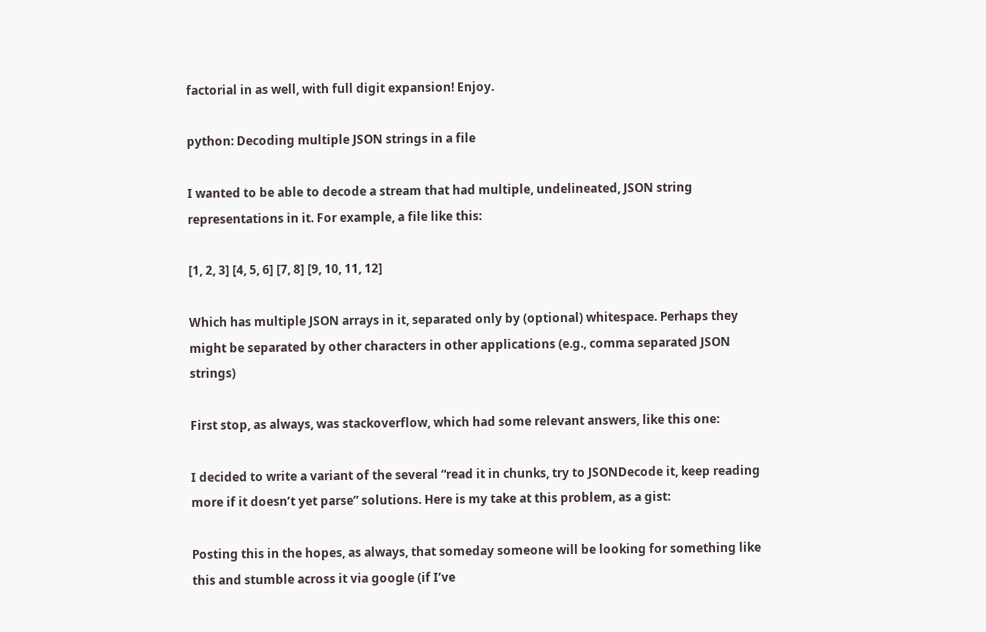factorial in as well, with full digit expansion! Enjoy.

python: Decoding multiple JSON strings in a file

I wanted to be able to decode a stream that had multiple, undelineated, JSON string representations in it. For example, a file like this:

[1, 2, 3] [4, 5, 6] [7, 8] [9, 10, 11, 12]

Which has multiple JSON arrays in it, separated only by (optional) whitespace. Perhaps they might be separated by other characters in other applications (e.g., comma separated JSON strings)

First stop, as always, was stackoverflow, which had some relevant answers, like this one:

I decided to write a variant of the several “read it in chunks, try to JSONDecode it, keep reading more if it doesn’t yet parse” solutions. Here is my take at this problem, as a gist:

Posting this in the hopes, as always, that someday someone will be looking for something like this and stumble across it via google (if I’ve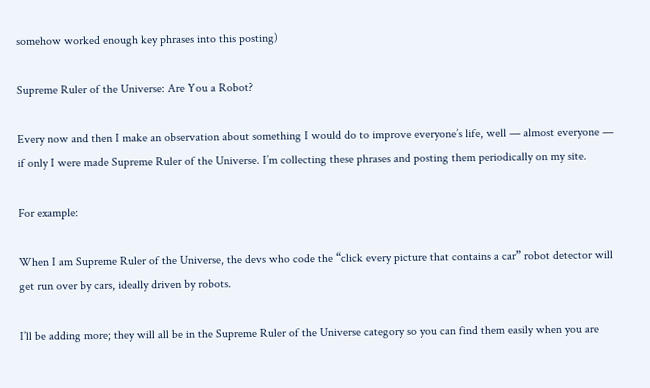somehow worked enough key phrases into this posting)

Supreme Ruler of the Universe: Are You a Robot?

Every now and then I make an observation about something I would do to improve everyone’s life, well — almost everyone — if only I were made Supreme Ruler of the Universe. I’m collecting these phrases and posting them periodically on my site.

For example:

When I am Supreme Ruler of the Universe, the devs who code the “click every picture that contains a car” robot detector will get run over by cars, ideally driven by robots.

I’ll be adding more; they will all be in the Supreme Ruler of the Universe category so you can find them easily when you are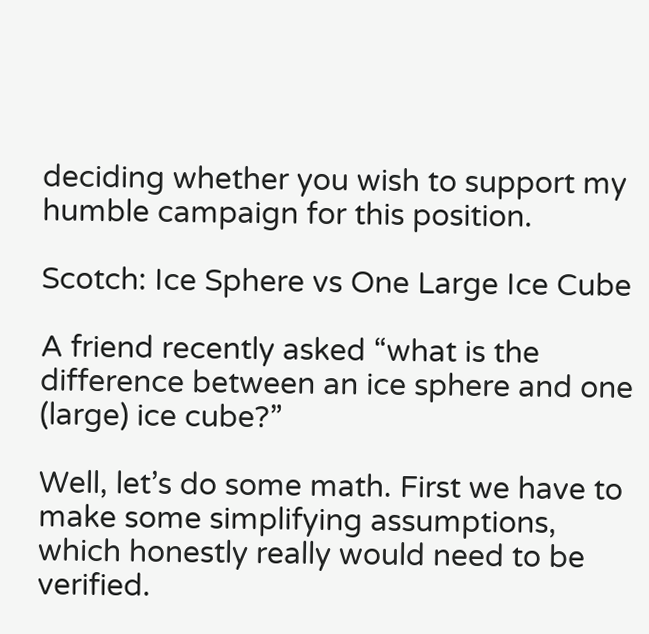deciding whether you wish to support my humble campaign for this position.

Scotch: Ice Sphere vs One Large Ice Cube

A friend recently asked “what is the difference between an ice sphere and one (large) ice cube?”

Well, let’s do some math. First we have to make some simplifying assumptions, which honestly really would need to be verified.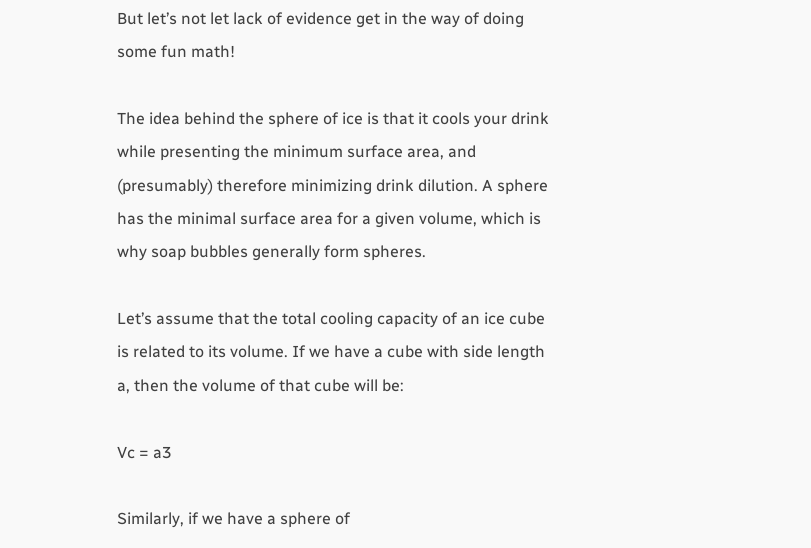But let’s not let lack of evidence get in the way of doing some fun math!

The idea behind the sphere of ice is that it cools your drink while presenting the minimum surface area, and (presumably) therefore minimizing drink dilution. A sphere has the minimal surface area for a given volume, which is why soap bubbles generally form spheres.

Let’s assume that the total cooling capacity of an ice cube is related to its volume. If we have a cube with side length a, then the volume of that cube will be:

Vc = a3

Similarly, if we have a sphere of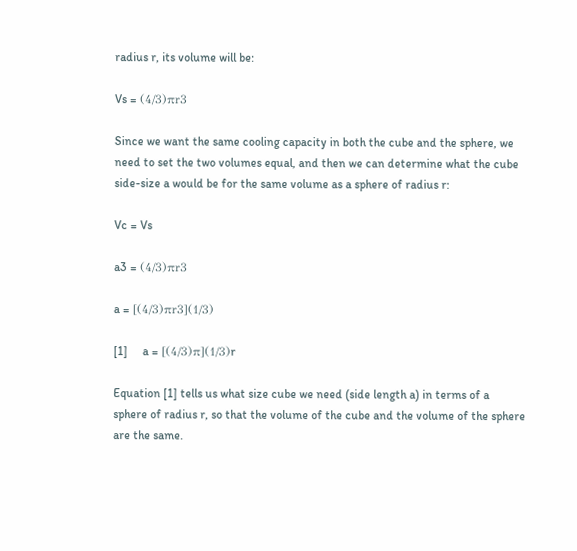radius r, its volume will be:

Vs = (4/3)πr3

Since we want the same cooling capacity in both the cube and the sphere, we need to set the two volumes equal, and then we can determine what the cube side-size a would be for the same volume as a sphere of radius r:

Vc = Vs

a3 = (4/3)πr3

a = [(4/3)πr3](1/3)

[1]     a = [(4/3)π](1/3)r

Equation [1] tells us what size cube we need (side length a) in terms of a sphere of radius r, so that the volume of the cube and the volume of the sphere are the same.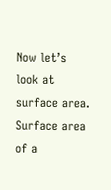Now let’s look at surface area. Surface area of a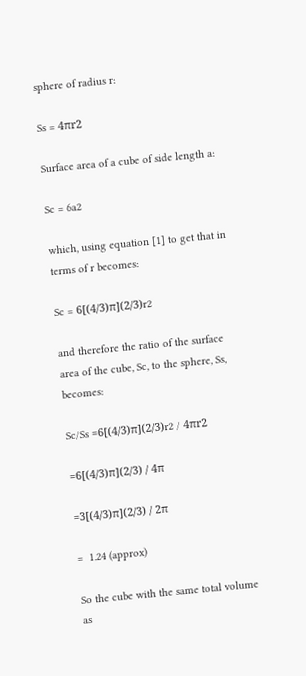sphere of radius r:

Ss = 4πr2

Surface area of a cube of side length a:

Sc = 6a2

which, using equation [1] to get that in terms of r becomes:

Sc = 6[(4/3)π](2/3)r2

and therefore the ratio of the surface area of the cube, Sc, to the sphere, Ss, becomes:

Sc/Ss =6[(4/3)π](2/3)r2 / 4πr2

=6[(4/3)π](2/3) / 4π

=3[(4/3)π](2/3) / 2π

=  1.24 (approx)

So the cube with the same total volume as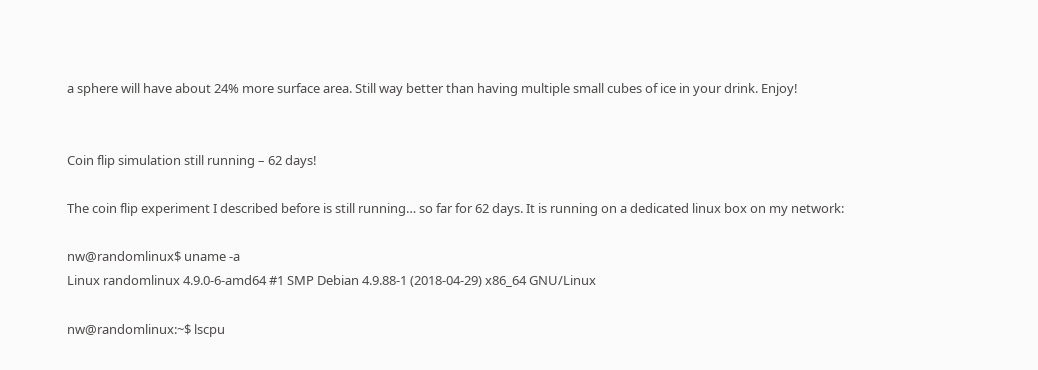a sphere will have about 24% more surface area. Still way better than having multiple small cubes of ice in your drink. Enjoy!


Coin flip simulation still running – 62 days!

The coin flip experiment I described before is still running… so far for 62 days. It is running on a dedicated linux box on my network:

nw@randomlinux$ uname -a
Linux randomlinux 4.9.0-6-amd64 #1 SMP Debian 4.9.88-1 (2018-04-29) x86_64 GNU/Linux

nw@randomlinux:~$ lscpu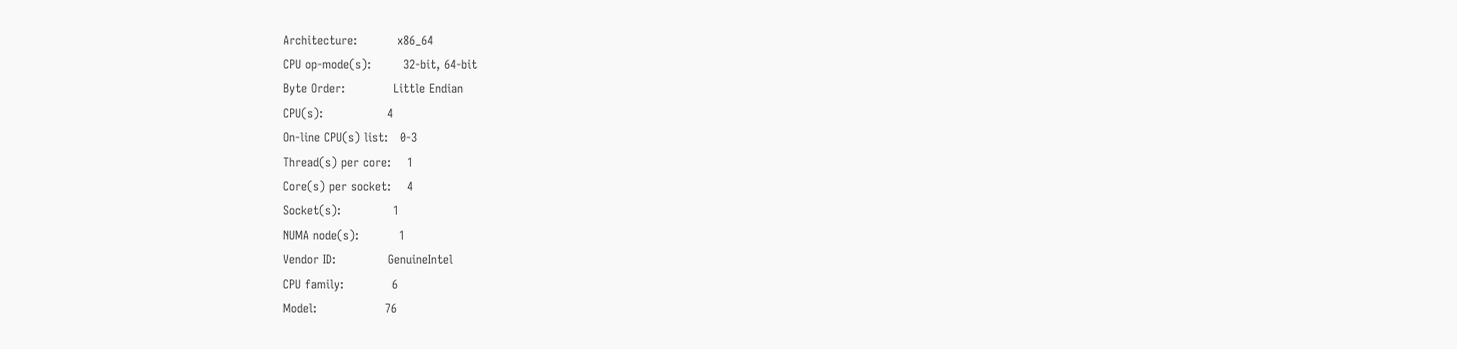Architecture:          x86_64
CPU op-mode(s):        32-bit, 64-bit
Byte Order:            Little Endian
CPU(s):                4
On-line CPU(s) list:   0-3
Thread(s) per core:    1
Core(s) per socket:    4
Socket(s):             1
NUMA node(s):          1
Vendor ID:             GenuineIntel
CPU family:            6
Model:                 76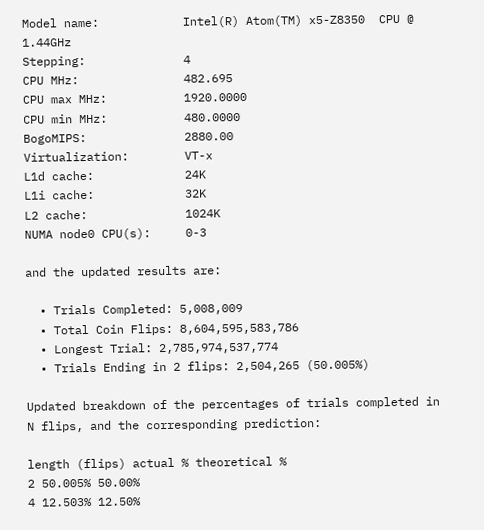Model name:            Intel(R) Atom(TM) x5-Z8350  CPU @ 1.44GHz
Stepping:              4
CPU MHz:               482.695
CPU max MHz:           1920.0000
CPU min MHz:           480.0000
BogoMIPS:              2880.00
Virtualization:        VT-x
L1d cache:             24K
L1i cache:             32K
L2 cache:              1024K
NUMA node0 CPU(s):     0-3

and the updated results are:

  • Trials Completed: 5,008,009
  • Total Coin Flips: 8,604,595,583,786
  • Longest Trial: 2,785,974,537,774
  • Trials Ending in 2 flips: 2,504,265 (50.005%)

Updated breakdown of the percentages of trials completed in N flips, and the corresponding prediction:

length (flips) actual % theoretical %
2 50.005% 50.00%
4 12.503% 12.50%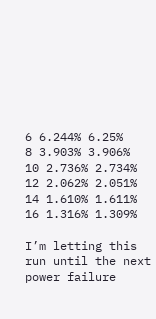6 6.244% 6.25%
8 3.903% 3.906%
10 2.736% 2.734%
12 2.062% 2.051%
14 1.610% 1.611%
16 1.316% 1.309%

I’m letting this run until the next power failure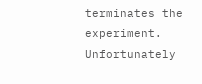terminates the experiment. Unfortunately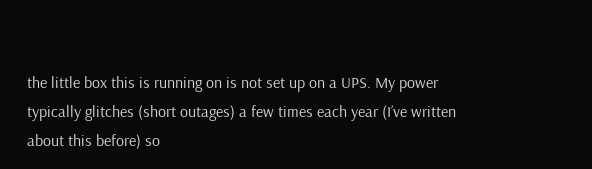the little box this is running on is not set up on a UPS. My power typically glitches (short outages) a few times each year (I’ve written about this before) so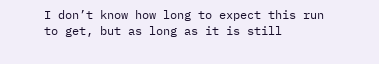I don’t know how long to expect this run to get, but as long as it is still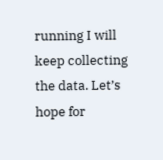running I will keep collecting the data. Let’s hope for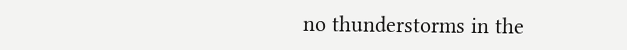no thunderstorms in the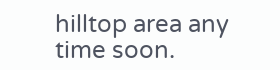hilltop area any time soon.